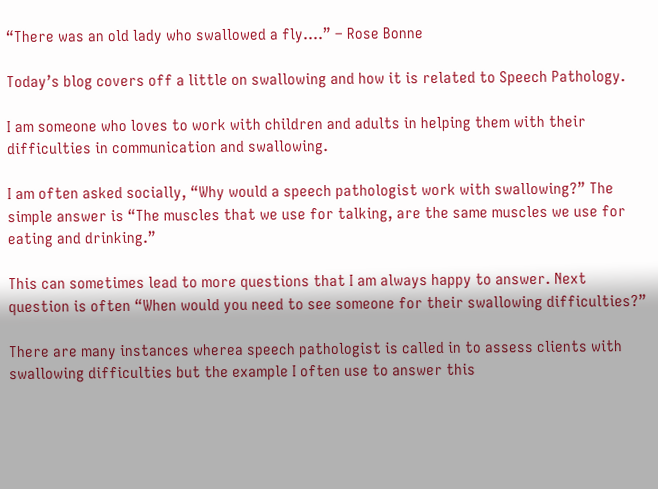“There was an old lady who swallowed a fly….” – Rose Bonne

Today’s blog covers off a little on swallowing and how it is related to Speech Pathology.

I am someone who loves to work with children and adults in helping them with their difficulties in communication and swallowing.

I am often asked socially, “Why would a speech pathologist work with swallowing?” The simple answer is “The muscles that we use for talking, are the same muscles we use for eating and drinking.”

This can sometimes lead to more questions that I am always happy to answer. Next question is often “When would you need to see someone for their swallowing difficulties?”

There are many instances wherea speech pathologist is called in to assess clients with swallowing difficulties but the example I often use to answer this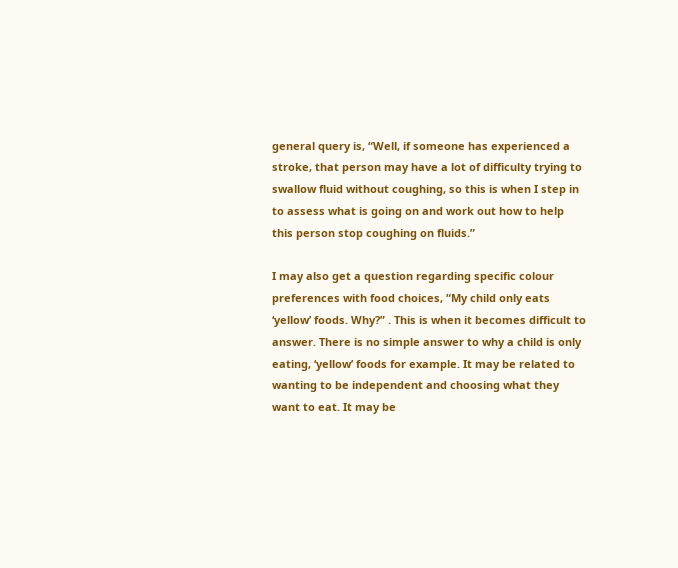general query is, “Well, if someone has experienced a stroke, that person may have a lot of difficulty trying to swallow fluid without coughing, so this is when I step in to assess what is going on and work out how to help this person stop coughing on fluids.”

I may also get a question regarding specific colour preferences with food choices, “My child only eats ‘yellow’ foods. Why?” . This is when it becomes difficult to answer. There is no simple answer to why a child is only eating, ‘yellow’ foods for example. It may be related to wanting to be independent and choosing what they want to eat. It may be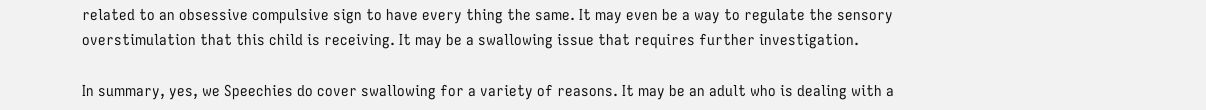related to an obsessive compulsive sign to have every thing the same. It may even be a way to regulate the sensory overstimulation that this child is receiving. It may be a swallowing issue that requires further investigation.

In summary, yes, we Speechies do cover swallowing for a variety of reasons. It may be an adult who is dealing with a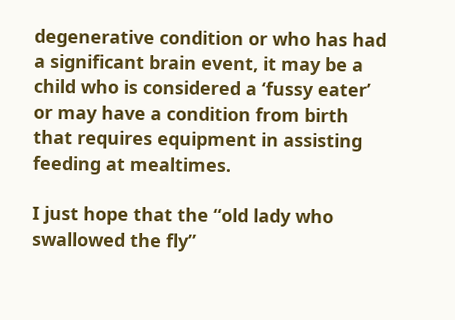degenerative condition or who has had a significant brain event, it may be a child who is considered a ‘fussy eater’ or may have a condition from birth that requires equipment in assisting feeding at mealtimes.

I just hope that the “old lady who swallowed the fly”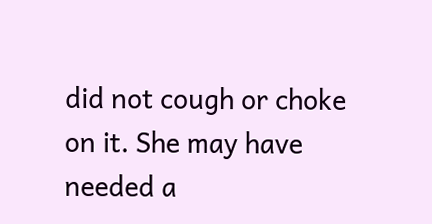did not cough or choke on it. She may have needed a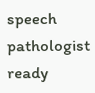speech pathologist ready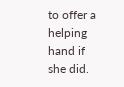to offer a helping hand if she did.